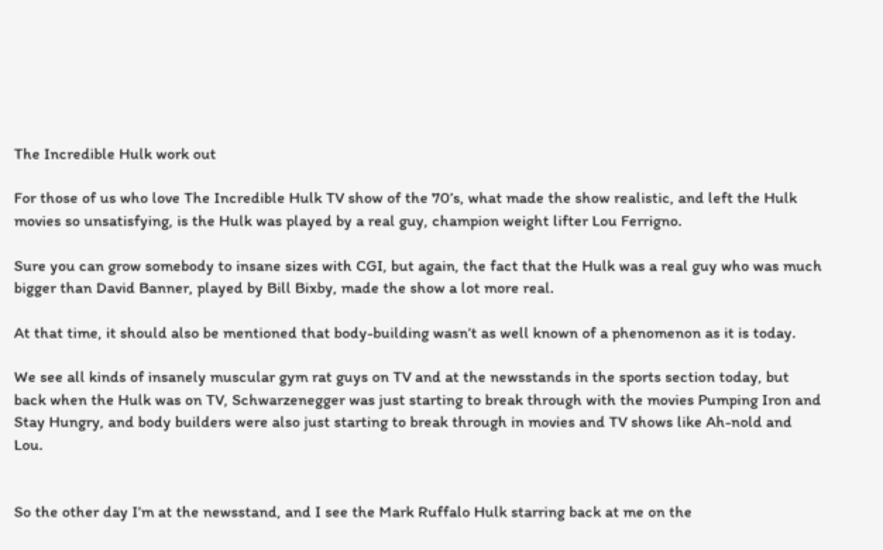The Incredible Hulk work out

For those of us who love The Incredible Hulk TV show of the 70’s, what made the show realistic, and left the Hulk movies so unsatisfying, is the Hulk was played by a real guy, champion weight lifter Lou Ferrigno.

Sure you can grow somebody to insane sizes with CGI, but again, the fact that the Hulk was a real guy who was much bigger than David Banner, played by Bill Bixby, made the show a lot more real.

At that time, it should also be mentioned that body-building wasn’t as well known of a phenomenon as it is today.

We see all kinds of insanely muscular gym rat guys on TV and at the newsstands in the sports section today, but back when the Hulk was on TV, Schwarzenegger was just starting to break through with the movies Pumping Iron and Stay Hungry, and body builders were also just starting to break through in movies and TV shows like Ah-nold and Lou.


So the other day I’m at the newsstand, and I see the Mark Ruffalo Hulk starring back at me on the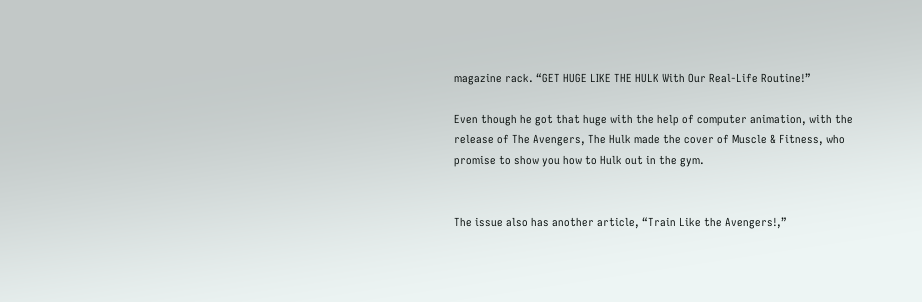magazine rack. “GET HUGE LIKE THE HULK With Our Real-Life Routine!”

Even though he got that huge with the help of computer animation, with the release of The Avengers, The Hulk made the cover of Muscle & Fitness, who promise to show you how to Hulk out in the gym.


The issue also has another article, “Train Like the Avengers!,”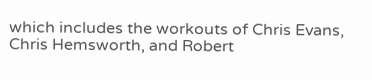which includes the workouts of Chris Evans, Chris Hemsworth, and Robert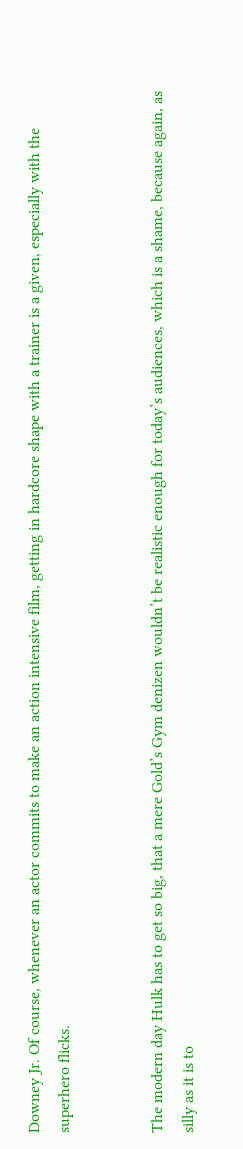Downey Jr. Of course, whenever an actor commits to make an action intensive film, getting in hardcore shape with a trainer is a given, especially with the superhero flicks.


The modern day Hulk has to get so big, that a mere Gold’s Gym denizen wouldn’t be realistic enough for today’s audiences, which is a shame, because again, as silly as it is to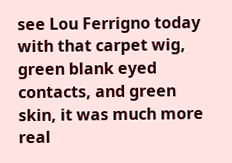see Lou Ferrigno today with that carpet wig, green blank eyed contacts, and green skin, it was much more real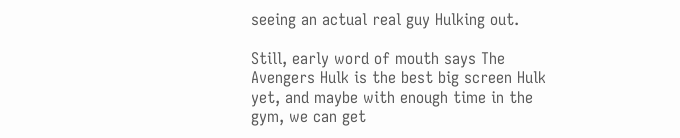seeing an actual real guy Hulking out.

Still, early word of mouth says The Avengers Hulk is the best big screen Hulk yet, and maybe with enough time in the gym, we can get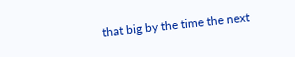that big by the time the next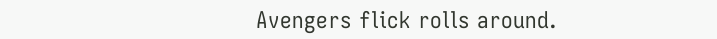Avengers flick rolls around.